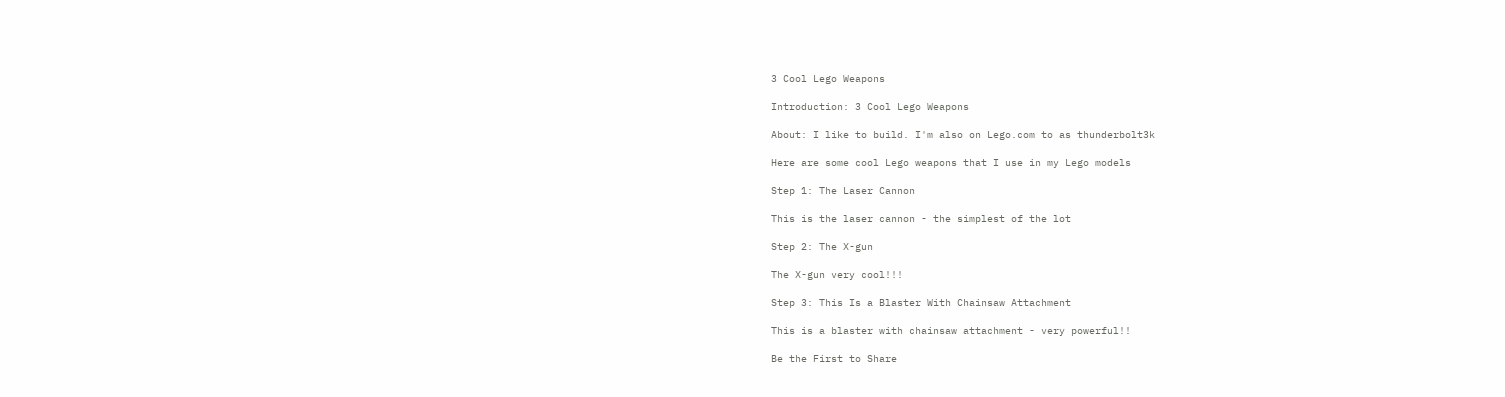3 Cool Lego Weapons

Introduction: 3 Cool Lego Weapons

About: I like to build. I'm also on Lego.com to as thunderbolt3k

Here are some cool Lego weapons that I use in my Lego models

Step 1: The Laser Cannon

This is the laser cannon - the simplest of the lot

Step 2: The X-gun

The X-gun very cool!!!

Step 3: This Is a Blaster With Chainsaw Attachment

This is a blaster with chainsaw attachment - very powerful!!

Be the First to Share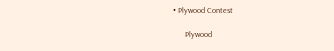• Plywood Contest

      Plywood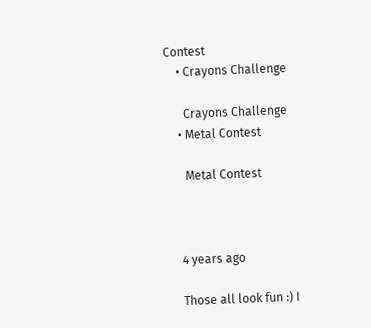Contest
    • Crayons Challenge

      Crayons Challenge
    • Metal Contest

      Metal Contest



    4 years ago

    Those all look fun :) I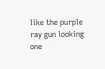like the purple ray gun looking one